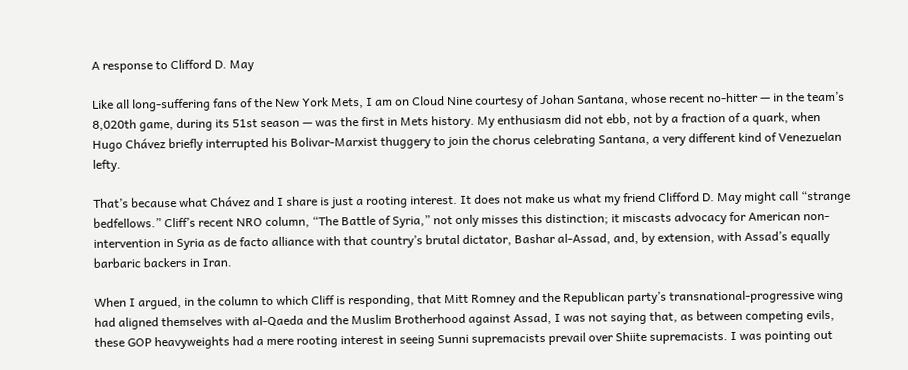A response to Clifford D. May

Like all long-suffering fans of the New York Mets, I am on Cloud Nine courtesy of Johan Santana, whose recent no-hitter — in the team’s 8,020th game, during its 51st season — was the first in Mets history. My enthusiasm did not ebb, not by a fraction of a quark, when Hugo Chávez briefly interrupted his Bolivar-Marxist thuggery to join the chorus celebrating Santana, a very different kind of Venezuelan lefty.

That’s because what Chávez and I share is just a rooting interest. It does not make us what my friend Clifford D. May might call “strange bedfellows.” Cliff’s recent NRO column, “The Battle of Syria,” not only misses this distinction; it miscasts advocacy for American non-intervention in Syria as de facto alliance with that country’s brutal dictator, Bashar al-Assad, and, by extension, with Assad’s equally barbaric backers in Iran.

When I argued, in the column to which Cliff is responding, that Mitt Romney and the Republican party’s transnational-progressive wing had aligned themselves with al-Qaeda and the Muslim Brotherhood against Assad, I was not saying that, as between competing evils, these GOP heavyweights had a mere rooting interest in seeing Sunni supremacists prevail over Shiite supremacists. I was pointing out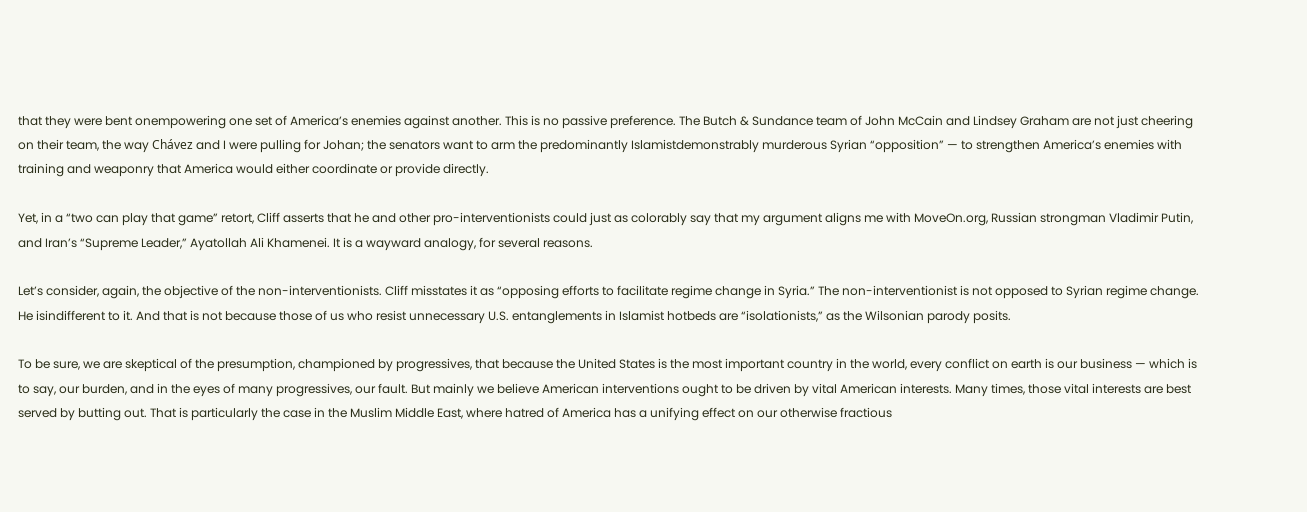that they were bent onempowering one set of America’s enemies against another. This is no passive preference. The Butch & Sundance team of John McCain and Lindsey Graham are not just cheering on their team, the way Chávez and I were pulling for Johan; the senators want to arm the predominantly Islamistdemonstrably murderous Syrian “opposition” — to strengthen America’s enemies with training and weaponry that America would either coordinate or provide directly.

Yet, in a “two can play that game” retort, Cliff asserts that he and other pro-interventionists could just as colorably say that my argument aligns me with MoveOn.org, Russian strongman Vladimir Putin, and Iran’s “Supreme Leader,” Ayatollah Ali Khamenei. It is a wayward analogy, for several reasons.

Let’s consider, again, the objective of the non-interventionists. Cliff misstates it as “opposing efforts to facilitate regime change in Syria.” The non-interventionist is not opposed to Syrian regime change. He isindifferent to it. And that is not because those of us who resist unnecessary U.S. entanglements in Islamist hotbeds are “isolationists,” as the Wilsonian parody posits.

To be sure, we are skeptical of the presumption, championed by progressives, that because the United States is the most important country in the world, every conflict on earth is our business — which is to say, our burden, and in the eyes of many progressives, our fault. But mainly we believe American interventions ought to be driven by vital American interests. Many times, those vital interests are best served by butting out. That is particularly the case in the Muslim Middle East, where hatred of America has a unifying effect on our otherwise fractious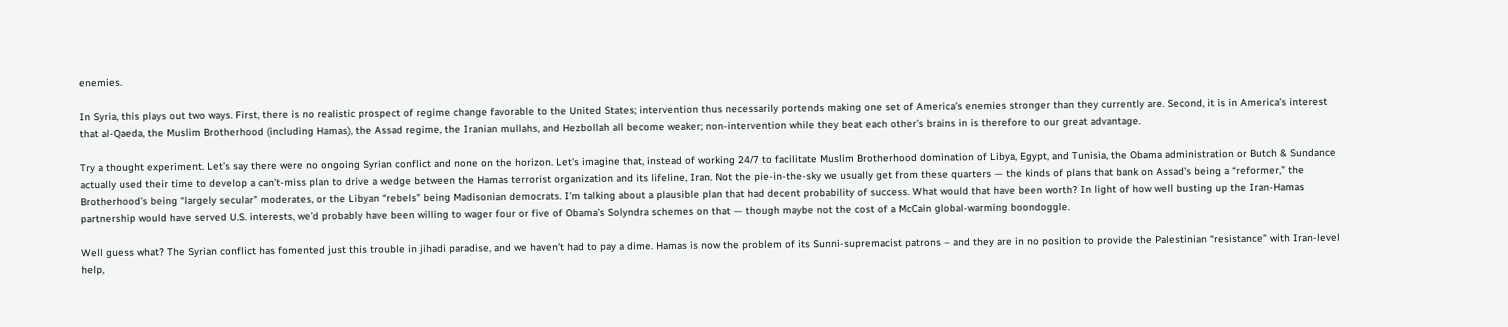enemies.

In Syria, this plays out two ways. First, there is no realistic prospect of regime change favorable to the United States; intervention thus necessarily portends making one set of America’s enemies stronger than they currently are. Second, it is in America’s interest that al-Qaeda, the Muslim Brotherhood (including Hamas), the Assad regime, the Iranian mullahs, and Hezbollah all become weaker; non-intervention while they beat each other’s brains in is therefore to our great advantage.

Try a thought experiment. Let’s say there were no ongoing Syrian conflict and none on the horizon. Let’s imagine that, instead of working 24/7 to facilitate Muslim Brotherhood domination of Libya, Egypt, and Tunisia, the Obama administration or Butch & Sundance actually used their time to develop a can’t-miss plan to drive a wedge between the Hamas terrorist organization and its lifeline, Iran. Not the pie-in-the-sky we usually get from these quarters — the kinds of plans that bank on Assad’s being a “reformer,” the Brotherhood’s being “largely secular” moderates, or the Libyan “rebels” being Madisonian democrats. I’m talking about a plausible plan that had decent probability of success. What would that have been worth? In light of how well busting up the Iran-Hamas partnership would have served U.S. interests, we’d probably have been willing to wager four or five of Obama’s Solyndra schemes on that — though maybe not the cost of a McCain global-warming boondoggle.

Well guess what? The Syrian conflict has fomented just this trouble in jihadi paradise, and we haven’t had to pay a dime. Hamas is now the problem of its Sunni-supremacist patrons – and they are in no position to provide the Palestinian “resistance” with Iran-level help,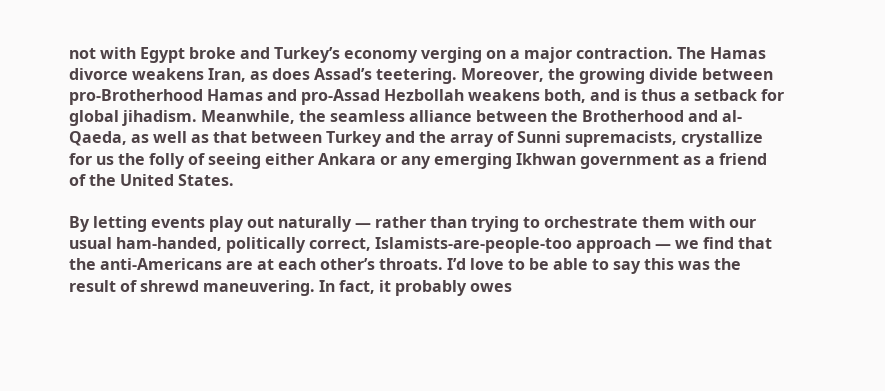not with Egypt broke and Turkey’s economy verging on a major contraction. The Hamas divorce weakens Iran, as does Assad’s teetering. Moreover, the growing divide between pro-Brotherhood Hamas and pro-Assad Hezbollah weakens both, and is thus a setback for global jihadism. Meanwhile, the seamless alliance between the Brotherhood and al-Qaeda, as well as that between Turkey and the array of Sunni supremacists, crystallize for us the folly of seeing either Ankara or any emerging Ikhwan government as a friend of the United States.

By letting events play out naturally — rather than trying to orchestrate them with our usual ham-handed, politically correct, Islamists-are-people-too approach — we find that the anti-Americans are at each other’s throats. I’d love to be able to say this was the result of shrewd maneuvering. In fact, it probably owes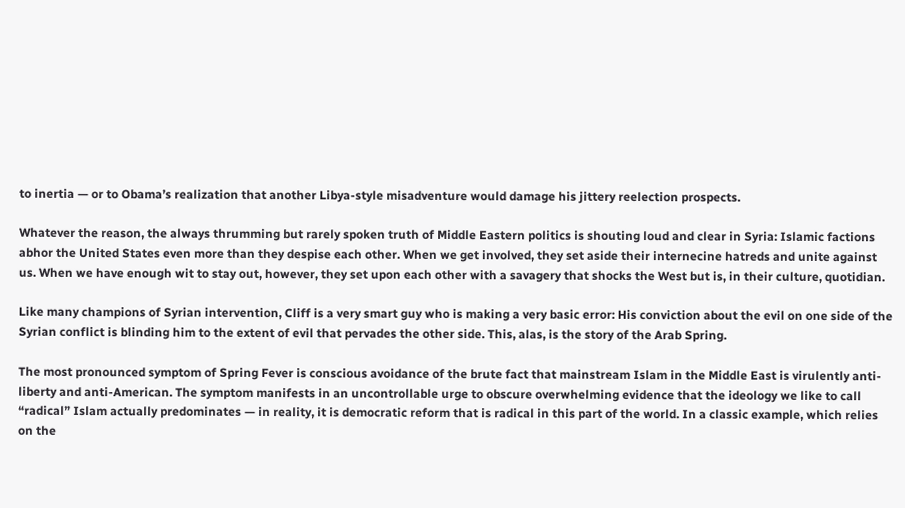to inertia — or to Obama’s realization that another Libya-style misadventure would damage his jittery reelection prospects.

Whatever the reason, the always thrumming but rarely spoken truth of Middle Eastern politics is shouting loud and clear in Syria: Islamic factions abhor the United States even more than they despise each other. When we get involved, they set aside their internecine hatreds and unite against us. When we have enough wit to stay out, however, they set upon each other with a savagery that shocks the West but is, in their culture, quotidian.

Like many champions of Syrian intervention, Cliff is a very smart guy who is making a very basic error: His conviction about the evil on one side of the Syrian conflict is blinding him to the extent of evil that pervades the other side. This, alas, is the story of the Arab Spring.

The most pronounced symptom of Spring Fever is conscious avoidance of the brute fact that mainstream Islam in the Middle East is virulently anti-liberty and anti-American. The symptom manifests in an uncontrollable urge to obscure overwhelming evidence that the ideology we like to call “radical” Islam actually predominates — in reality, it is democratic reform that is radical in this part of the world. In a classic example, which relies on the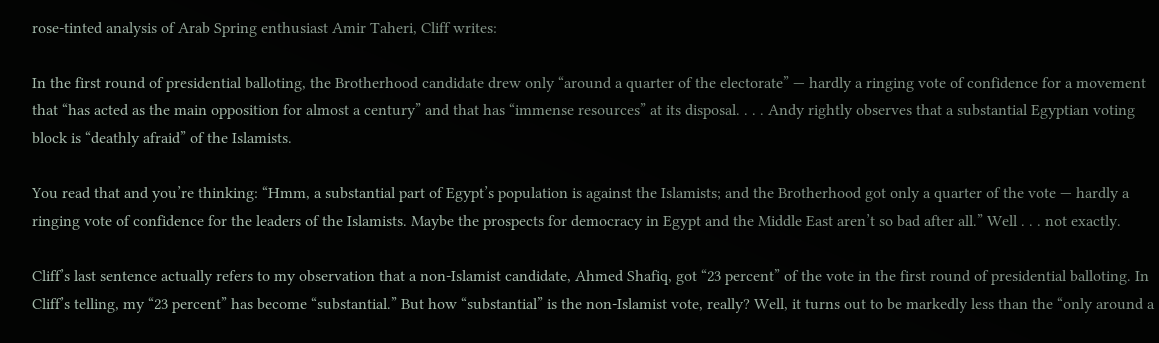rose-tinted analysis of Arab Spring enthusiast Amir Taheri, Cliff writes:

In the first round of presidential balloting, the Brotherhood candidate drew only “around a quarter of the electorate” — hardly a ringing vote of confidence for a movement that “has acted as the main opposition for almost a century” and that has “immense resources” at its disposal. . . . Andy rightly observes that a substantial Egyptian voting block is “deathly afraid” of the Islamists.

You read that and you’re thinking: “Hmm, a substantial part of Egypt’s population is against the Islamists; and the Brotherhood got only a quarter of the vote — hardly a ringing vote of confidence for the leaders of the Islamists. Maybe the prospects for democracy in Egypt and the Middle East aren’t so bad after all.” Well . . . not exactly.

Cliff’s last sentence actually refers to my observation that a non-Islamist candidate, Ahmed Shafiq, got “23 percent” of the vote in the first round of presidential balloting. In Cliff’s telling, my “23 percent” has become “substantial.” But how “substantial” is the non-Islamist vote, really? Well, it turns out to be markedly less than the “only around a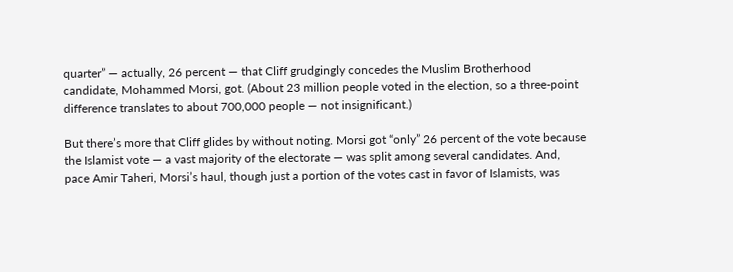quarter” — actually, 26 percent — that Cliff grudgingly concedes the Muslim Brotherhood candidate, Mohammed Morsi, got. (About 23 million people voted in the election, so a three-point difference translates to about 700,000 people — not insignificant.)

But there’s more that Cliff glides by without noting. Morsi got “only” 26 percent of the vote because the Islamist vote — a vast majority of the electorate — was split among several candidates. And, pace Amir Taheri, Morsi’s haul, though just a portion of the votes cast in favor of Islamists, was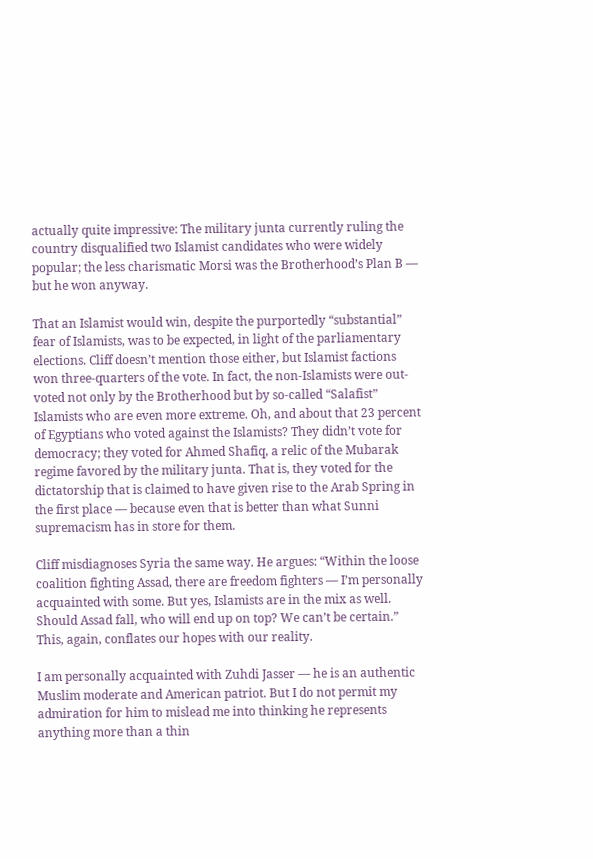actually quite impressive: The military junta currently ruling the country disqualified two Islamist candidates who were widely popular; the less charismatic Morsi was the Brotherhood’s Plan B — but he won anyway.

That an Islamist would win, despite the purportedly “substantial” fear of Islamists, was to be expected, in light of the parliamentary elections. Cliff doesn’t mention those either, but Islamist factions won three-quarters of the vote. In fact, the non-Islamists were out-voted not only by the Brotherhood but by so-called “Salafist” Islamists who are even more extreme. Oh, and about that 23 percent of Egyptians who voted against the Islamists? They didn’t vote for democracy; they voted for Ahmed Shafiq, a relic of the Mubarak regime favored by the military junta. That is, they voted for the dictatorship that is claimed to have given rise to the Arab Spring in the first place — because even that is better than what Sunni supremacism has in store for them.

Cliff misdiagnoses Syria the same way. He argues: “Within the loose coalition fighting Assad, there are freedom fighters — I’m personally acquainted with some. But yes, Islamists are in the mix as well. Should Assad fall, who will end up on top? We can’t be certain.” This, again, conflates our hopes with our reality.

I am personally acquainted with Zuhdi Jasser — he is an authentic Muslim moderate and American patriot. But I do not permit my admiration for him to mislead me into thinking he represents anything more than a thin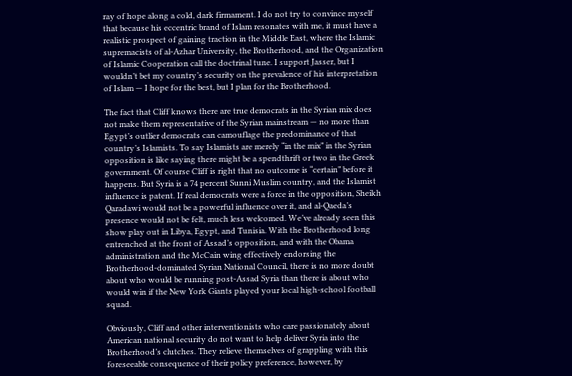ray of hope along a cold, dark firmament. I do not try to convince myself that because his eccentric brand of Islam resonates with me, it must have a realistic prospect of gaining traction in the Middle East, where the Islamic supremacists of al-Azhar University, the Brotherhood, and the Organization of Islamic Cooperation call the doctrinal tune. I support Jasser, but I wouldn’t bet my country’s security on the prevalence of his interpretation of Islam — I hope for the best, but I plan for the Brotherhood.

The fact that Cliff knows there are true democrats in the Syrian mix does not make them representative of the Syrian mainstream — no more than Egypt’s outlier democrats can camouflage the predominance of that country’s Islamists. To say Islamists are merely “in the mix” in the Syrian opposition is like saying there might be a spendthrift or two in the Greek government. Of course Cliff is right that no outcome is “certain” before it happens. But Syria is a 74 percent Sunni Muslim country, and the Islamist influence is patent. If real democrats were a force in the opposition, Sheikh Qaradawi would not be a powerful influence over it, and al-Qaeda’s presence would not be felt, much less welcomed. We’ve already seen this show play out in Libya, Egypt, and Tunisia. With the Brotherhood long entrenched at the front of Assad’s opposition, and with the Obama administration and the McCain wing effectively endorsing the Brotherhood-dominated Syrian National Council, there is no more doubt about who would be running post-Assad Syria than there is about who would win if the New York Giants played your local high-school football squad.

Obviously, Cliff and other interventionists who care passionately about American national security do not want to help deliver Syria into the Brotherhood’s clutches. They relieve themselves of grappling with this foreseeable consequence of their policy preference, however, by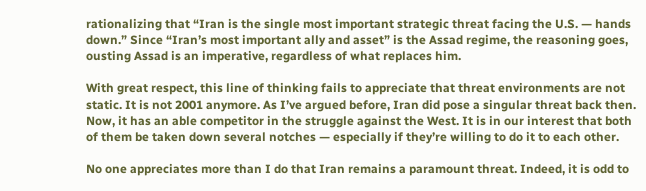rationalizing that “Iran is the single most important strategic threat facing the U.S. — hands down.” Since “Iran’s most important ally and asset” is the Assad regime, the reasoning goes, ousting Assad is an imperative, regardless of what replaces him.

With great respect, this line of thinking fails to appreciate that threat environments are not static. It is not 2001 anymore. As I’ve argued before, Iran did pose a singular threat back then. Now, it has an able competitor in the struggle against the West. It is in our interest that both of them be taken down several notches — especially if they’re willing to do it to each other.

No one appreciates more than I do that Iran remains a paramount threat. Indeed, it is odd to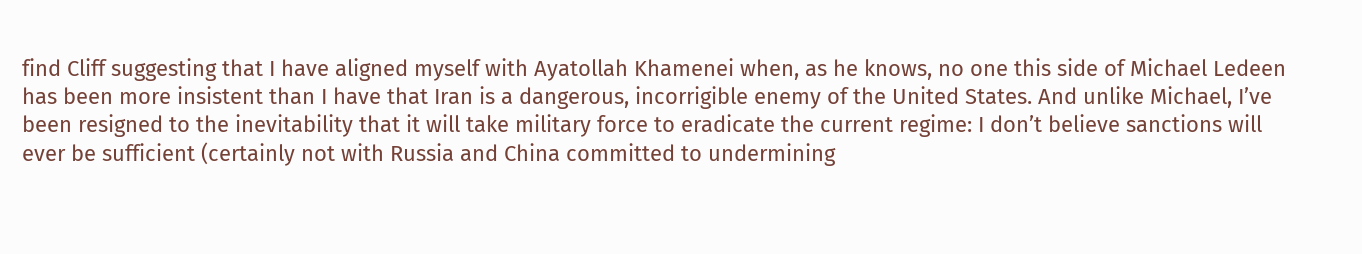find Cliff suggesting that I have aligned myself with Ayatollah Khamenei when, as he knows, no one this side of Michael Ledeen has been more insistent than I have that Iran is a dangerous, incorrigible enemy of the United States. And unlike Michael, I’ve been resigned to the inevitability that it will take military force to eradicate the current regime: I don’t believe sanctions will ever be sufficient (certainly not with Russia and China committed to undermining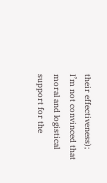their effectiveness); I’m not convinced that moral and logistical support for the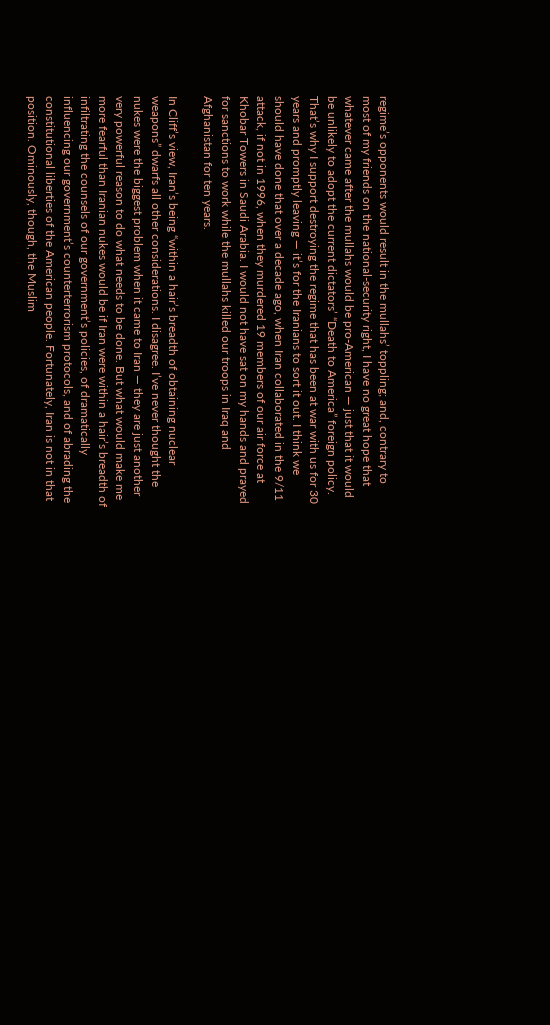regime’s opponents would result in the mullahs’ toppling; and, contrary to most of my friends on the national-security right, I have no great hope that whatever came after the mullahs would be pro-American — just that it would be unlikely to adopt the current dictators’ “Death to America” foreign policy. That’s why I support destroying the regime that has been at war with us for 30 years and promptly leaving — it’s for the Iranians to sort it out. I think we should have done that over a decade ago, when Iran collaborated in the 9/11 attack, if not in 1996, when they murdered 19 members of our air force at Khobar Towers in Saudi Arabia. I would not have sat on my hands and prayed for sanctions to work while the mullahs killed our troops in Iraq and Afghanistan for ten years.

In Cliff’s view, Iran’s being “within a hair’s breadth of obtaining nuclear weapons” dwarfs all other considerations. I disagree. I’ve never thought the nukes were the biggest problem when it came to Iran — they are just another very powerful reason to do what needs to be done. But what would make me more fearful than Iranian nukes would be if Iran were within a hair’s breadth of infiltrating the counsels of our government’s policies, of dramatically influencing our government’s counterterrorism protocols, and of abrading the constitutional liberties of the American people. Fortunately, Iran is not in that position. Ominously, though, the Muslim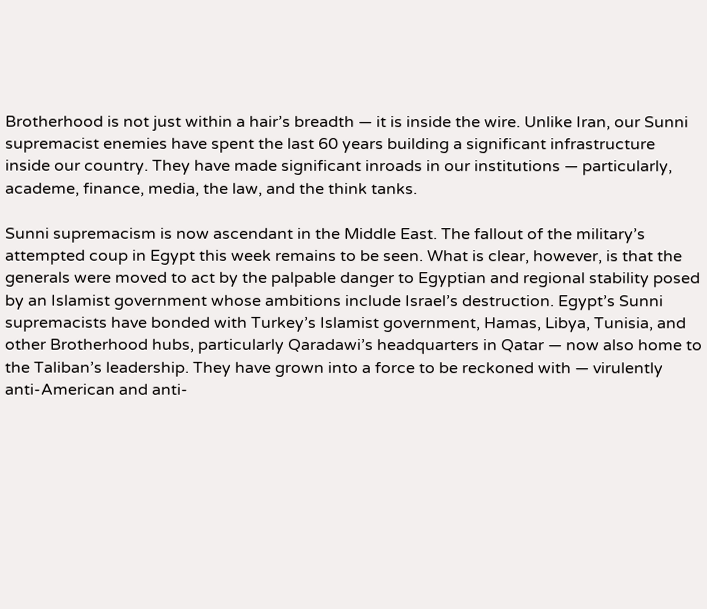Brotherhood is not just within a hair’s breadth — it is inside the wire. Unlike Iran, our Sunni supremacist enemies have spent the last 60 years building a significant infrastructure inside our country. They have made significant inroads in our institutions — particularly, academe, finance, media, the law, and the think tanks.

Sunni supremacism is now ascendant in the Middle East. The fallout of the military’s attempted coup in Egypt this week remains to be seen. What is clear, however, is that the generals were moved to act by the palpable danger to Egyptian and regional stability posed by an Islamist government whose ambitions include Israel’s destruction. Egypt’s Sunni supremacists have bonded with Turkey’s Islamist government, Hamas, Libya, Tunisia, and other Brotherhood hubs, particularly Qaradawi’s headquarters in Qatar — now also home to the Taliban’s leadership. They have grown into a force to be reckoned with — virulently anti-American and anti-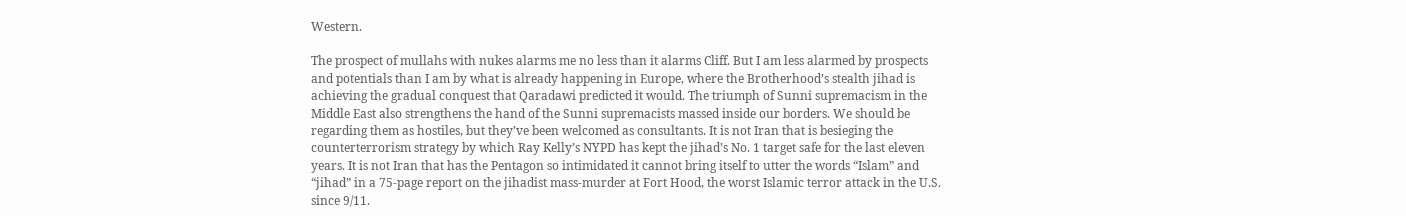Western.

The prospect of mullahs with nukes alarms me no less than it alarms Cliff. But I am less alarmed by prospects and potentials than I am by what is already happening in Europe, where the Brotherhood’s stealth jihad is achieving the gradual conquest that Qaradawi predicted it would. The triumph of Sunni supremacism in the Middle East also strengthens the hand of the Sunni supremacists massed inside our borders. We should be regarding them as hostiles, but they’ve been welcomed as consultants. It is not Iran that is besieging the counterterrorism strategy by which Ray Kelly’s NYPD has kept the jihad’s No. 1 target safe for the last eleven years. It is not Iran that has the Pentagon so intimidated it cannot bring itself to utter the words “Islam” and “jihad” in a 75-page report on the jihadist mass-murder at Fort Hood, the worst Islamic terror attack in the U.S. since 9/11.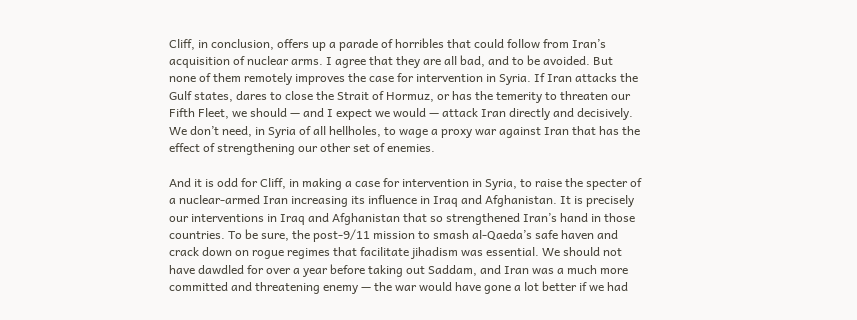Cliff, in conclusion, offers up a parade of horribles that could follow from Iran’s acquisition of nuclear arms. I agree that they are all bad, and to be avoided. But none of them remotely improves the case for intervention in Syria. If Iran attacks the Gulf states, dares to close the Strait of Hormuz, or has the temerity to threaten our Fifth Fleet, we should — and I expect we would — attack Iran directly and decisively. We don’t need, in Syria of all hellholes, to wage a proxy war against Iran that has the effect of strengthening our other set of enemies.

And it is odd for Cliff, in making a case for intervention in Syria, to raise the specter of a nuclear-armed Iran increasing its influence in Iraq and Afghanistan. It is precisely our interventions in Iraq and Afghanistan that so strengthened Iran’s hand in those countries. To be sure, the post-9/11 mission to smash al-Qaeda’s safe haven and crack down on rogue regimes that facilitate jihadism was essential. We should not have dawdled for over a year before taking out Saddam, and Iran was a much more committed and threatening enemy — the war would have gone a lot better if we had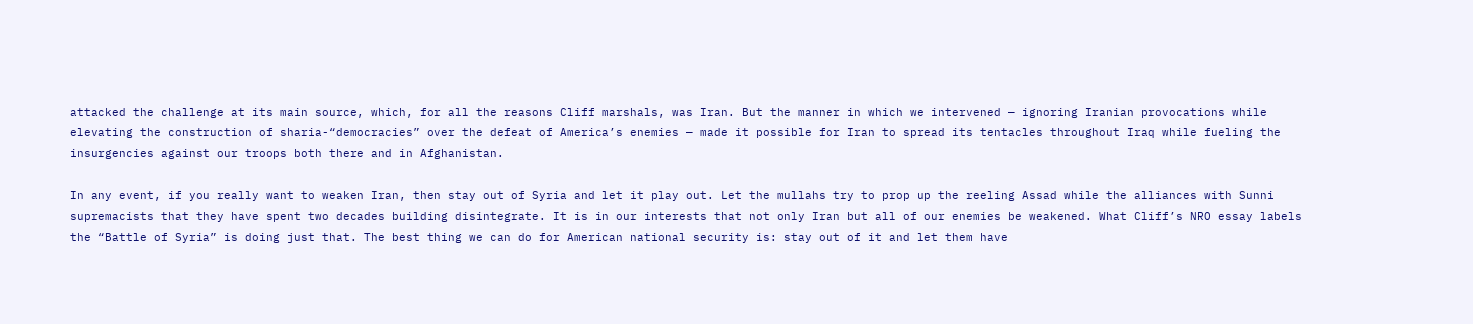attacked the challenge at its main source, which, for all the reasons Cliff marshals, was Iran. But the manner in which we intervened — ignoring Iranian provocations while elevating the construction of sharia-“democracies” over the defeat of America’s enemies — made it possible for Iran to spread its tentacles throughout Iraq while fueling the insurgencies against our troops both there and in Afghanistan.

In any event, if you really want to weaken Iran, then stay out of Syria and let it play out. Let the mullahs try to prop up the reeling Assad while the alliances with Sunni supremacists that they have spent two decades building disintegrate. It is in our interests that not only Iran but all of our enemies be weakened. What Cliff’s NRO essay labels the “Battle of Syria” is doing just that. The best thing we can do for American national security is: stay out of it and let them have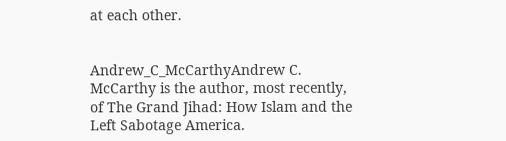at each other.


Andrew_C_McCarthyAndrew C. McCarthy is the author, most recently, of The Grand Jihad: How Islam and the Left Sabotage America.